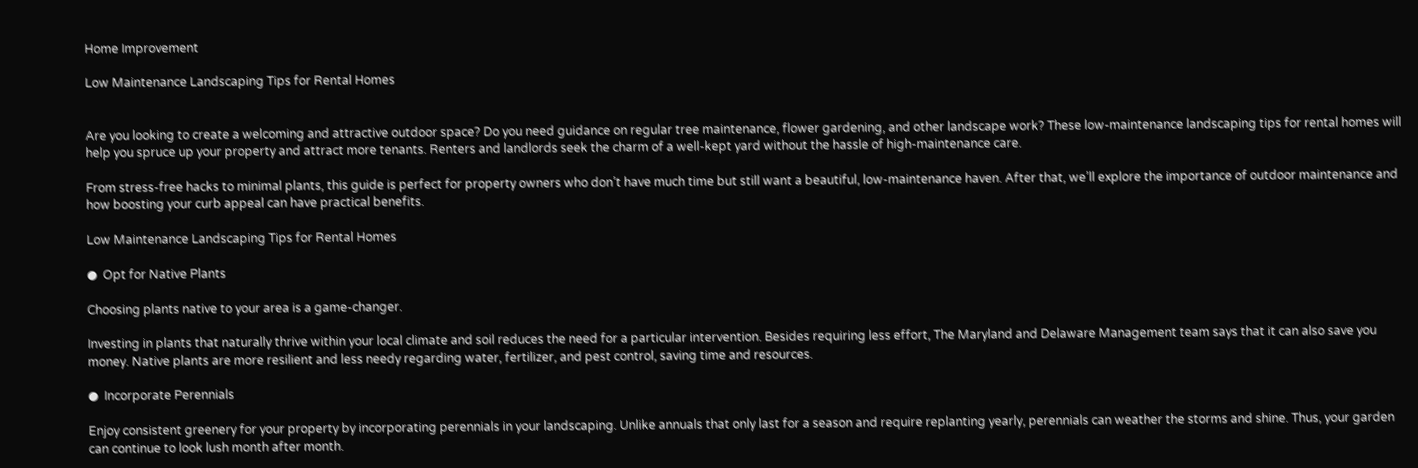Home Improvement

Low Maintenance Landscaping Tips for Rental Homes


Are you looking to create a welcoming and attractive outdoor space? Do you need guidance on regular tree maintenance, flower gardening, and other landscape work? These low-maintenance landscaping tips for rental homes will help you spruce up your property and attract more tenants. Renters and landlords seek the charm of a well-kept yard without the hassle of high-maintenance care.

From stress-free hacks to minimal plants, this guide is perfect for property owners who don’t have much time but still want a beautiful, low-maintenance haven. After that, we’ll explore the importance of outdoor maintenance and how boosting your curb appeal can have practical benefits.

Low Maintenance Landscaping Tips for Rental Homes

●  Opt for Native Plants

Choosing plants native to your area is a game-changer.

Investing in plants that naturally thrive within your local climate and soil reduces the need for a particular intervention. Besides requiring less effort, The Maryland and Delaware Management team says that it can also save you money. Native plants are more resilient and less needy regarding water, fertilizer, and pest control, saving time and resources.

●  Incorporate Perennials

Enjoy consistent greenery for your property by incorporating perennials in your landscaping. Unlike annuals that only last for a season and require replanting yearly, perennials can weather the storms and shine. Thus, your garden can continue to look lush month after month.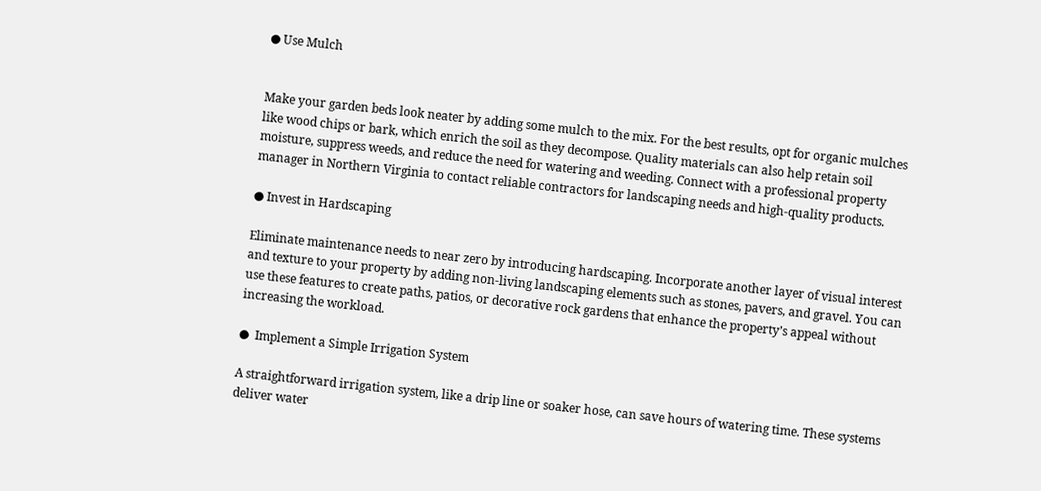● Use Mulch


Make your garden beds look neater by adding some mulch to the mix. For the best results, opt for organic mulches like wood chips or bark, which enrich the soil as they decompose. Quality materials can also help retain soil moisture, suppress weeds, and reduce the need for watering and weeding. Connect with a professional property manager in Northern Virginia to contact reliable contractors for landscaping needs and high-quality products.

● Invest in Hardscaping

Eliminate maintenance needs to near zero by introducing hardscaping. Incorporate another layer of visual interest and texture to your property by adding non-living landscaping elements such as stones, pavers, and gravel. You can use these features to create paths, patios, or decorative rock gardens that enhance the property’s appeal without increasing the workload.

●  Implement a Simple Irrigation System

A straightforward irrigation system, like a drip line or soaker hose, can save hours of watering time. These systems deliver water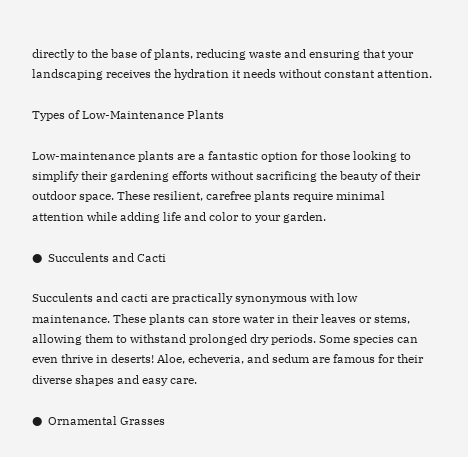directly to the base of plants, reducing waste and ensuring that your landscaping receives the hydration it needs without constant attention.

Types of Low-Maintenance Plants

Low-maintenance plants are a fantastic option for those looking to simplify their gardening efforts without sacrificing the beauty of their outdoor space. These resilient, carefree plants require minimal attention while adding life and color to your garden.

●  Succulents and Cacti

Succulents and cacti are practically synonymous with low maintenance. These plants can store water in their leaves or stems, allowing them to withstand prolonged dry periods. Some species can even thrive in deserts! Aloe, echeveria, and sedum are famous for their diverse shapes and easy care.

●  Ornamental Grasses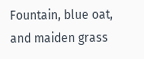Fountain, blue oat, and maiden grass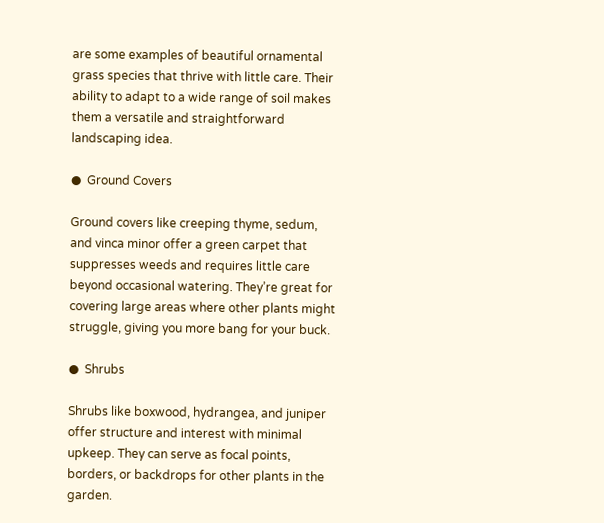are some examples of beautiful ornamental grass species that thrive with little care. Their ability to adapt to a wide range of soil makes them a versatile and straightforward landscaping idea.

●  Ground Covers

Ground covers like creeping thyme, sedum, and vinca minor offer a green carpet that suppresses weeds and requires little care beyond occasional watering. They’re great for covering large areas where other plants might struggle, giving you more bang for your buck.

●  Shrubs

Shrubs like boxwood, hydrangea, and juniper offer structure and interest with minimal upkeep. They can serve as focal points, borders, or backdrops for other plants in the garden.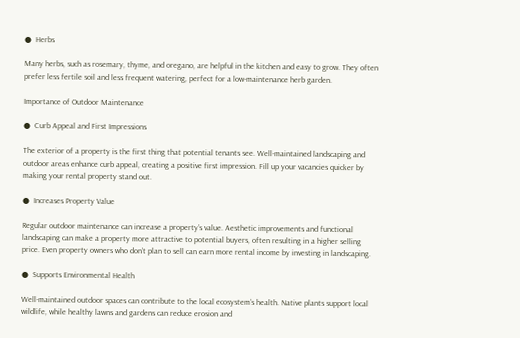●  Herbs

Many herbs, such as rosemary, thyme, and oregano, are helpful in the kitchen and easy to grow. They often prefer less fertile soil and less frequent watering, perfect for a low-maintenance herb garden.

Importance of Outdoor Maintenance

●  Curb Appeal and First Impressions

The exterior of a property is the first thing that potential tenants see. Well-maintained landscaping and outdoor areas enhance curb appeal, creating a positive first impression. Fill up your vacancies quicker by making your rental property stand out.

●  Increases Property Value

Regular outdoor maintenance can increase a property’s value. Aesthetic improvements and functional landscaping can make a property more attractive to potential buyers, often resulting in a higher selling price. Even property owners who don’t plan to sell can earn more rental income by investing in landscaping.

●  Supports Environmental Health

Well-maintained outdoor spaces can contribute to the local ecosystem’s health. Native plants support local wildlife, while healthy lawns and gardens can reduce erosion and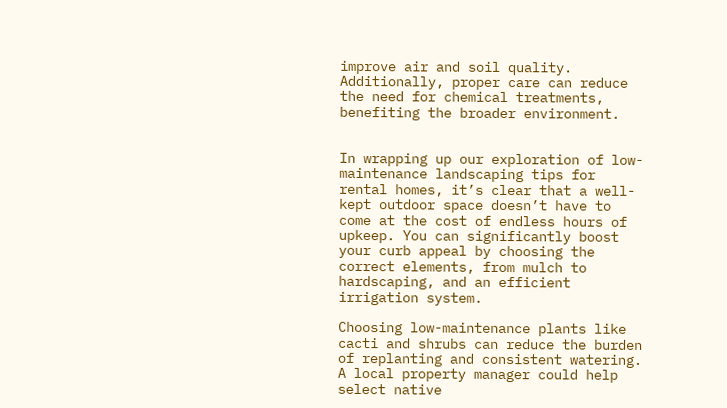improve air and soil quality. Additionally, proper care can reduce the need for chemical treatments, benefiting the broader environment.


In wrapping up our exploration of low-maintenance landscaping tips for rental homes, it’s clear that a well-kept outdoor space doesn’t have to come at the cost of endless hours of upkeep. You can significantly boost your curb appeal by choosing the correct elements, from mulch to hardscaping, and an efficient irrigation system.

Choosing low-maintenance plants like cacti and shrubs can reduce the burden of replanting and consistent watering. A local property manager could help select native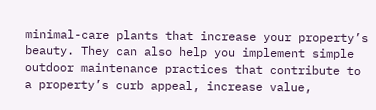minimal-care plants that increase your property’s beauty. They can also help you implement simple outdoor maintenance practices that contribute to a property’s curb appeal, increase value,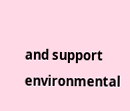and support environmental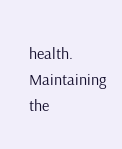health. Maintaining the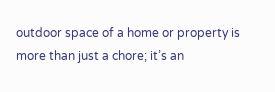outdoor space of a home or property is more than just a chore; it’s an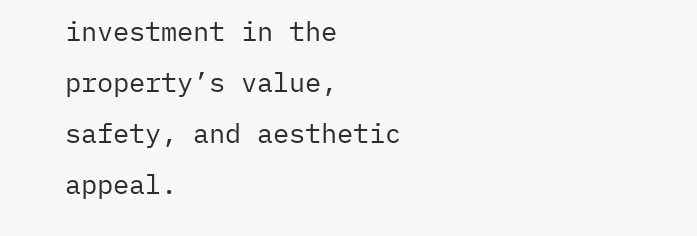investment in the property’s value, safety, and aesthetic appeal.